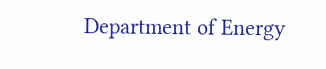Department of Energy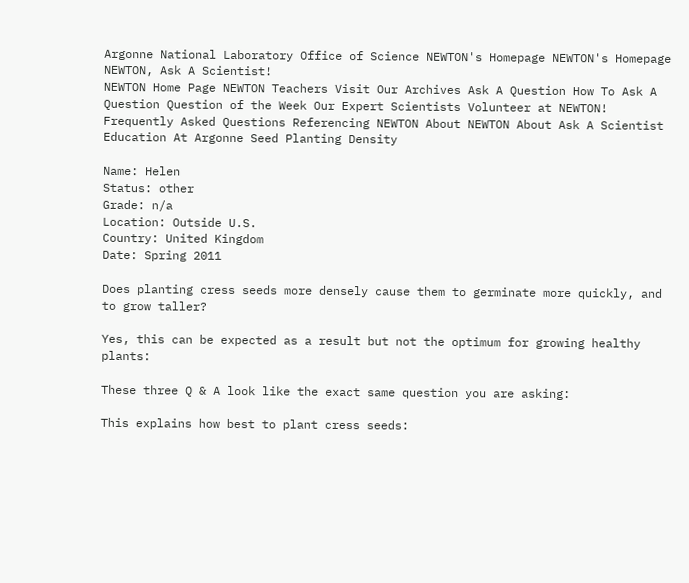Argonne National Laboratory Office of Science NEWTON's Homepage NEWTON's Homepage
NEWTON, Ask A Scientist!
NEWTON Home Page NEWTON Teachers Visit Our Archives Ask A Question How To Ask A Question Question of the Week Our Expert Scientists Volunteer at NEWTON! Frequently Asked Questions Referencing NEWTON About NEWTON About Ask A Scientist Education At Argonne Seed Planting Density

Name: Helen
Status: other
Grade: n/a
Location: Outside U.S.
Country: United Kingdom
Date: Spring 2011

Does planting cress seeds more densely cause them to germinate more quickly, and to grow taller?

Yes, this can be expected as a result but not the optimum for growing healthy plants:

These three Q & A look like the exact same question you are asking:

This explains how best to plant cress seeds: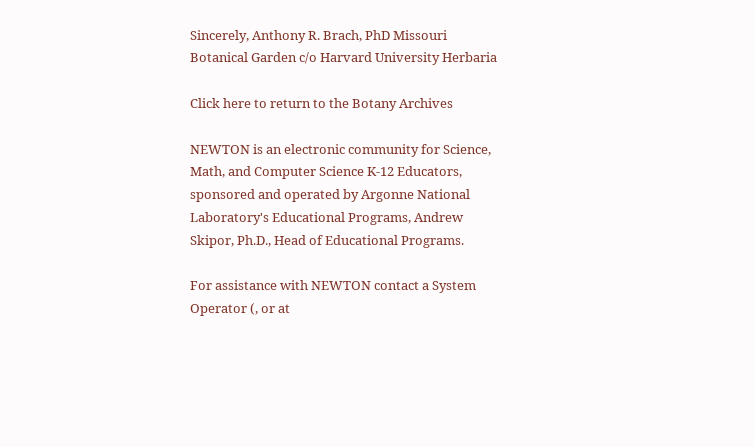Sincerely, Anthony R. Brach, PhD Missouri Botanical Garden c/o Harvard University Herbaria

Click here to return to the Botany Archives

NEWTON is an electronic community for Science, Math, and Computer Science K-12 Educators, sponsored and operated by Argonne National Laboratory's Educational Programs, Andrew Skipor, Ph.D., Head of Educational Programs.

For assistance with NEWTON contact a System Operator (, or at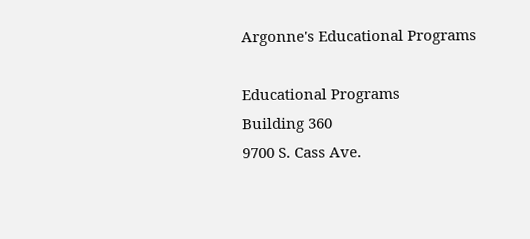Argonne's Educational Programs

Educational Programs
Building 360
9700 S. Cass Ave.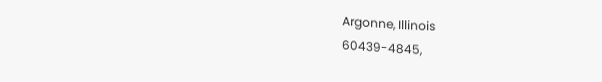Argonne, Illinois
60439-4845,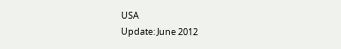USA
Update: June 2012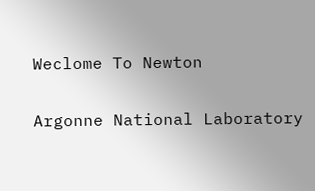Weclome To Newton

Argonne National Laboratory